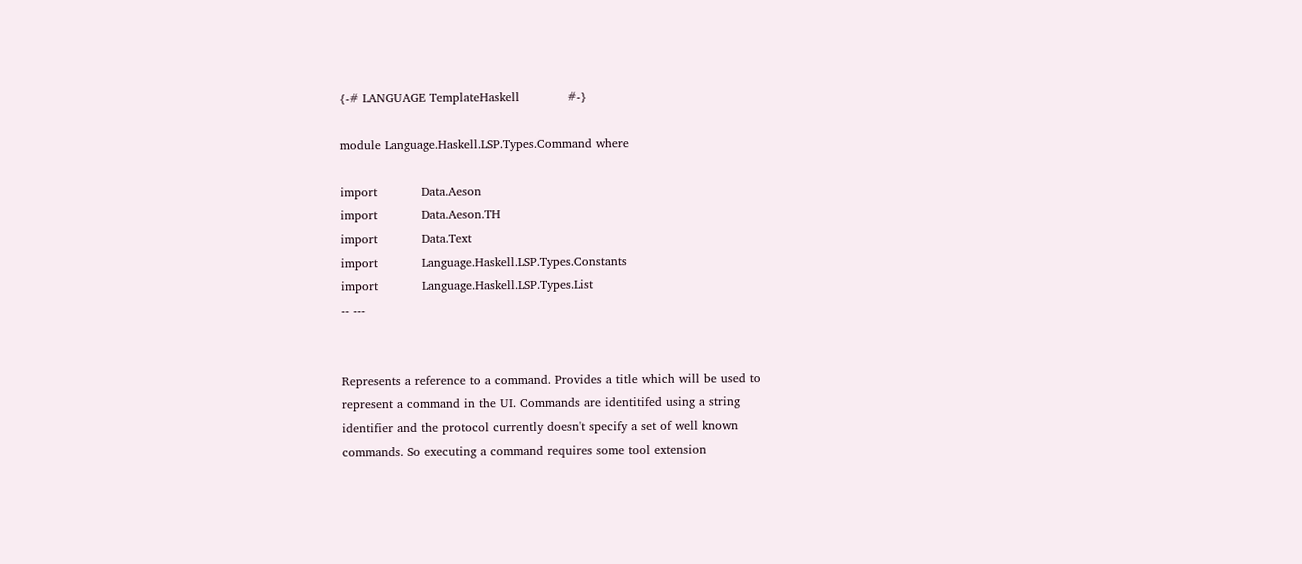{-# LANGUAGE TemplateHaskell            #-}

module Language.Haskell.LSP.Types.Command where

import           Data.Aeson
import           Data.Aeson.TH
import           Data.Text
import           Language.Haskell.LSP.Types.Constants
import           Language.Haskell.LSP.Types.List
-- ---


Represents a reference to a command. Provides a title which will be used to
represent a command in the UI. Commands are identitifed using a string
identifier and the protocol currently doesn't specify a set of well known
commands. So executing a command requires some tool extension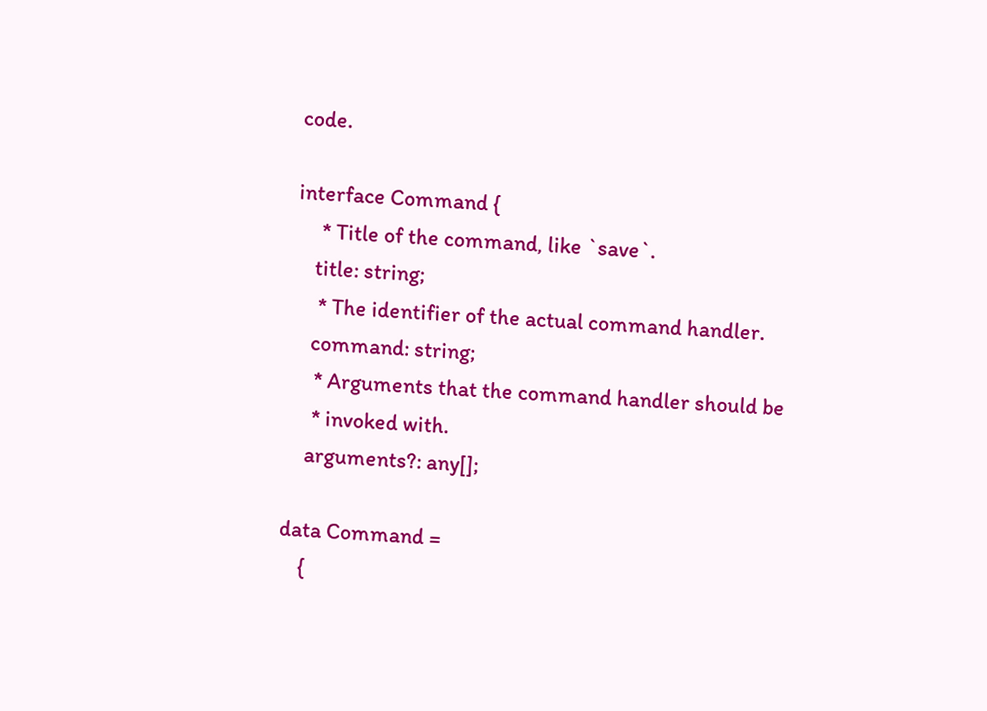code.

interface Command {
     * Title of the command, like `save`.
    title: string;
     * The identifier of the actual command handler.
    command: string;
     * Arguments that the command handler should be
     * invoked with.
    arguments?: any[];

data Command =
    {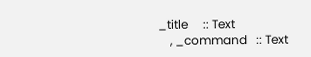_title     :: Text
    , _command   :: Text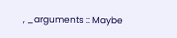, _arguments :: Maybe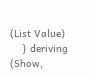(List Value)
    } deriving (Show,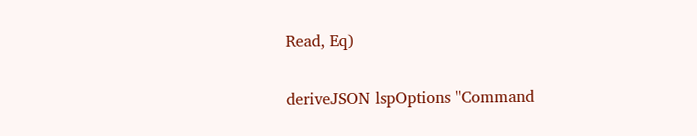Read, Eq)

deriveJSON lspOptions ''Command